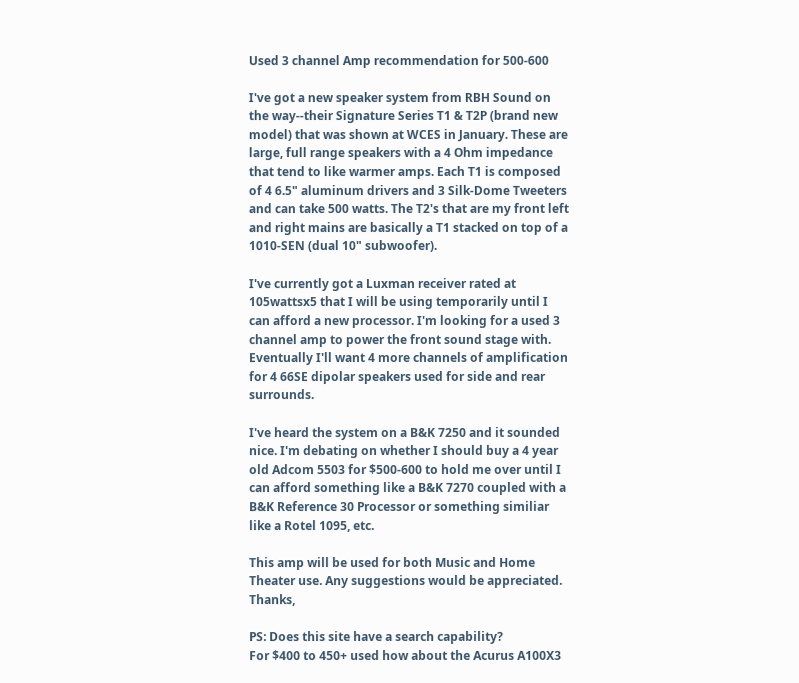Used 3 channel Amp recommendation for 500-600

I've got a new speaker system from RBH Sound on the way--their Signature Series T1 & T2P (brand new model) that was shown at WCES in January. These are large, full range speakers with a 4 Ohm impedance that tend to like warmer amps. Each T1 is composed of 4 6.5" aluminum drivers and 3 Silk-Dome Tweeters and can take 500 watts. The T2's that are my front left and right mains are basically a T1 stacked on top of a 1010-SEN (dual 10" subwoofer).

I've currently got a Luxman receiver rated at 105wattsx5 that I will be using temporarily until I can afford a new processor. I'm looking for a used 3 channel amp to power the front sound stage with. Eventually I'll want 4 more channels of amplification for 4 66SE dipolar speakers used for side and rear surrounds.

I've heard the system on a B&K 7250 and it sounded nice. I'm debating on whether I should buy a 4 year old Adcom 5503 for $500-600 to hold me over until I can afford something like a B&K 7270 coupled with a B&K Reference 30 Processor or something similiar like a Rotel 1095, etc.

This amp will be used for both Music and Home Theater use. Any suggestions would be appreciated. Thanks,

PS: Does this site have a search capability?
For $400 to 450+ used how about the Acurus A100X3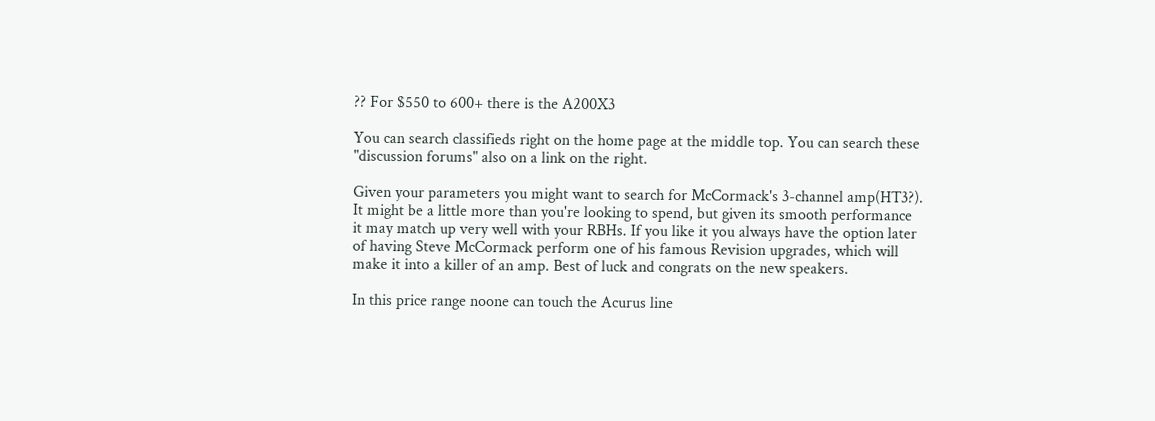?? For $550 to 600+ there is the A200X3

You can search classifieds right on the home page at the middle top. You can search these "discussion forums" also on a link on the right.

Given your parameters you might want to search for McCormack's 3-channel amp(HT3?). It might be a little more than you're looking to spend, but given its smooth performance it may match up very well with your RBHs. If you like it you always have the option later of having Steve McCormack perform one of his famous Revision upgrades, which will make it into a killer of an amp. Best of luck and congrats on the new speakers.

In this price range noone can touch the Acurus line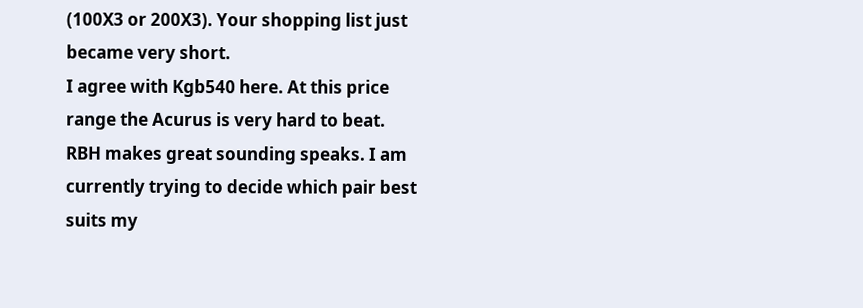(100X3 or 200X3). Your shopping list just became very short.
I agree with Kgb540 here. At this price range the Acurus is very hard to beat.
RBH makes great sounding speaks. I am currently trying to decide which pair best suits my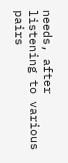needs, after listening to various pairs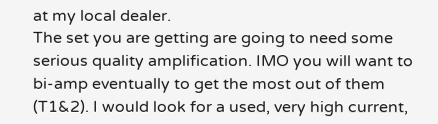at my local dealer.
The set you are getting are going to need some serious quality amplification. IMO you will want to bi-amp eventually to get the most out of them (T1&2). I would look for a used, very high current,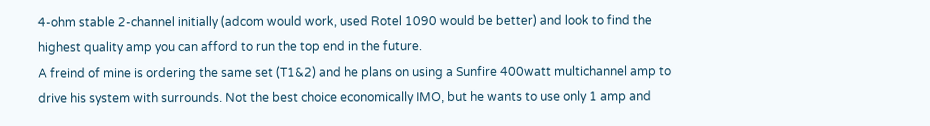4-ohm stable 2-channel initially (adcom would work, used Rotel 1090 would be better) and look to find the highest quality amp you can afford to run the top end in the future.
A freind of mine is ordering the same set (T1&2) and he plans on using a Sunfire 400watt multichannel amp to drive his system with surrounds. Not the best choice economically IMO, but he wants to use only 1 amp and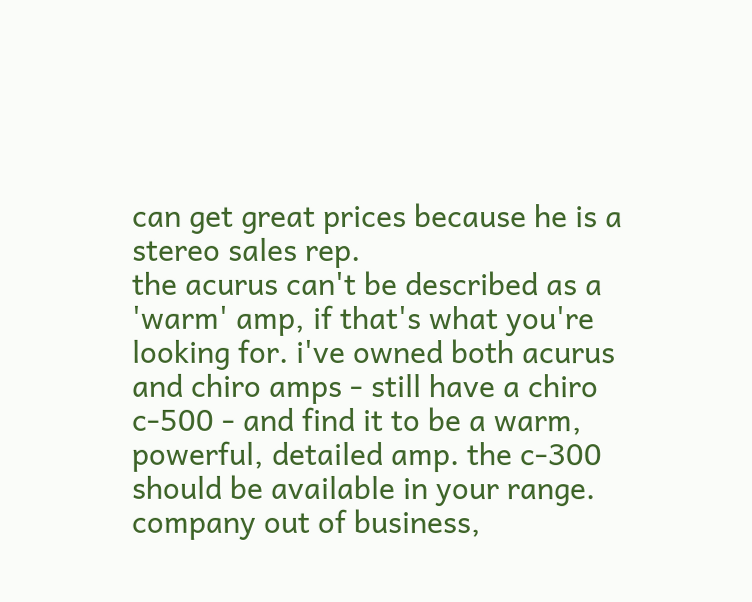can get great prices because he is a stereo sales rep.
the acurus can't be described as a 'warm' amp, if that's what you're looking for. i've owned both acurus and chiro amps - still have a chiro c-500 - and find it to be a warm, powerful, detailed amp. the c-300 should be available in your range. company out of business,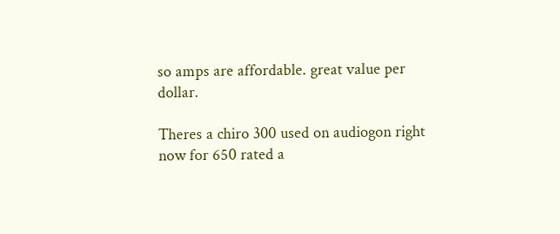so amps are affordable. great value per dollar.

Theres a chiro 300 used on audiogon right now for 650 rated a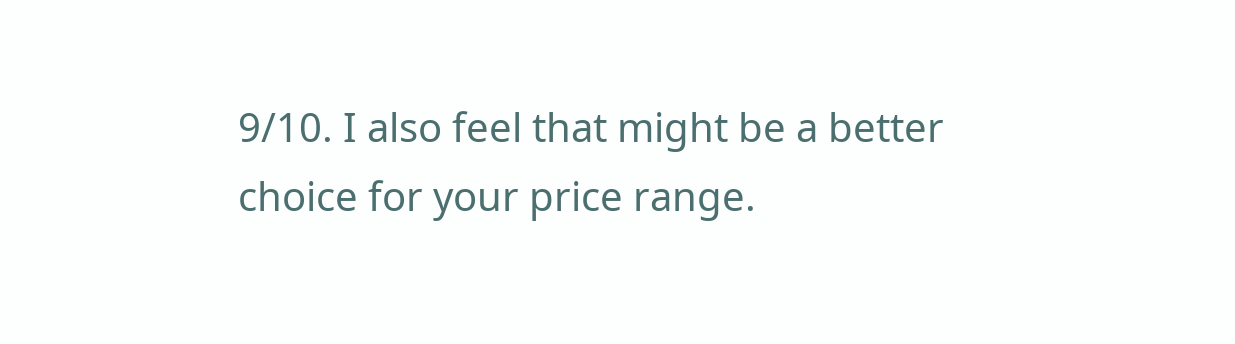9/10. I also feel that might be a better choice for your price range.